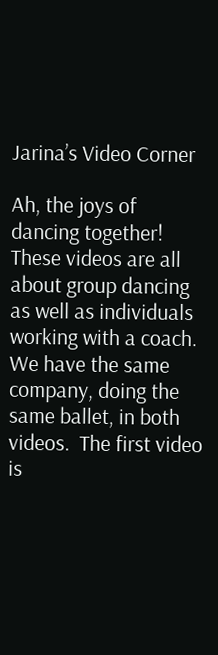Jarina’s Video Corner

Ah, the joys of dancing together!  These videos are all about group dancing as well as individuals working with a coach.  We have the same company, doing the same ballet, in both videos.  The first video is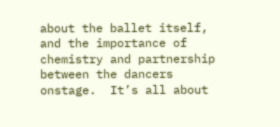about the ballet itself, and the importance of chemistry and partnership between the dancers onstage.  It’s all about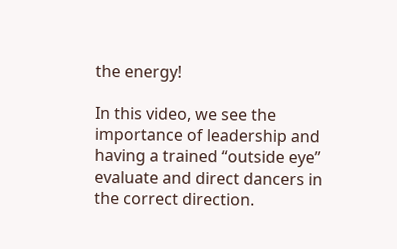the energy!

In this video, we see the importance of leadership and having a trained “outside eye” evaluate and direct dancers in the correct direction.